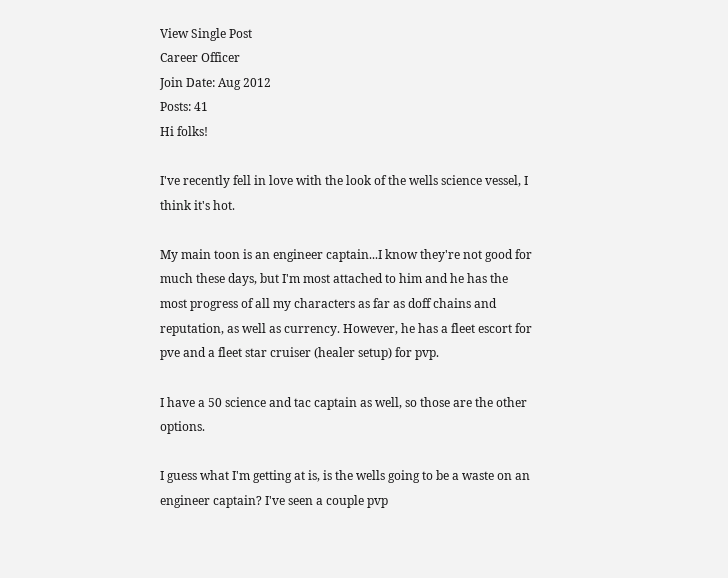View Single Post
Career Officer
Join Date: Aug 2012
Posts: 41
Hi folks!

I've recently fell in love with the look of the wells science vessel, I think it's hot.

My main toon is an engineer captain...I know they're not good for much these days, but I'm most attached to him and he has the most progress of all my characters as far as doff chains and reputation, as well as currency. However, he has a fleet escort for pve and a fleet star cruiser (healer setup) for pvp.

I have a 50 science and tac captain as well, so those are the other options.

I guess what I'm getting at is, is the wells going to be a waste on an engineer captain? I've seen a couple pvp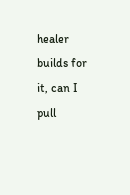healer builds for it, can I pull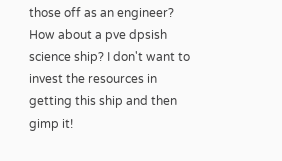those off as an engineer? How about a pve dpsish science ship? I don't want to invest the resources in getting this ship and then gimp it!